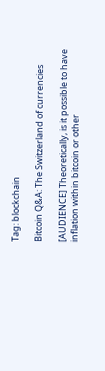Tag: blockchain

Bitcoin Q&A: The Switzerland of currencies

[AUDIENCE] Theoretically, is it possible to have inflation within bitcoin or other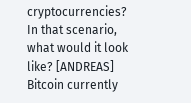cryptocurrencies? In that scenario, what would it look like? [ANDREAS] Bitcoin currently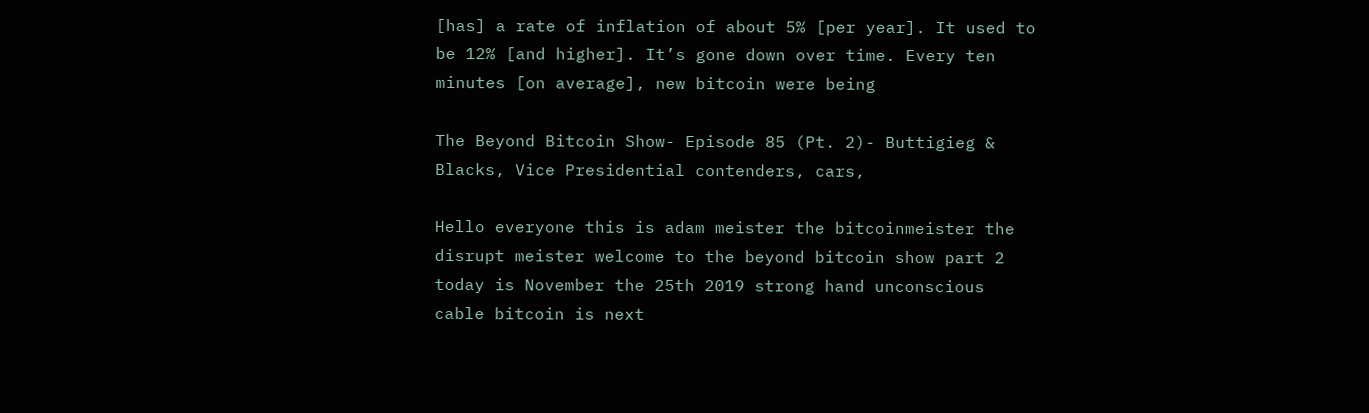[has] a rate of inflation of about 5% [per year]. It used to be 12% [and higher]. It’s gone down over time. Every ten minutes [on average], new bitcoin were being

The Beyond Bitcoin Show- Episode 85 (Pt. 2)- Buttigieg & Blacks, Vice Presidential contenders, cars,

Hello everyone this is adam meister the bitcoinmeister the disrupt meister welcome to the beyond bitcoin show part 2 today is November the 25th 2019 strong hand unconscious cable bitcoin is next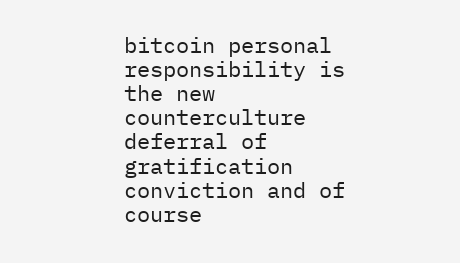bitcoin personal responsibility is the new counterculture deferral of gratification conviction and of course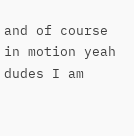and of course in motion yeah dudes I am